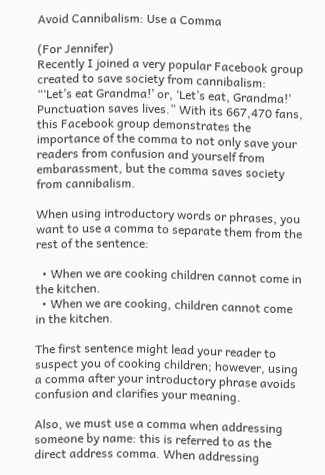Avoid Cannibalism: Use a Comma

(For Jennifer)
Recently I joined a very popular Facebook group created to save society from cannibalism: “‘Let’s eat Grandma!’ or, ‘Let’s eat, Grandma!’ Punctuation saves lives.” With its 667,470 fans, this Facebook group demonstrates the importance of the comma to not only save your readers from confusion and yourself from embarassment, but the comma saves society from cannibalism.

When using introductory words or phrases, you want to use a comma to separate them from the rest of the sentence:

  • When we are cooking children cannot come in the kitchen.
  • When we are cooking, children cannot come in the kitchen.

The first sentence might lead your reader to suspect you of cooking children; however, using a comma after your introductory phrase avoids confusion and clarifies your meaning.

Also, we must use a comma when addressing someone by name: this is referred to as the direct address comma. When addressing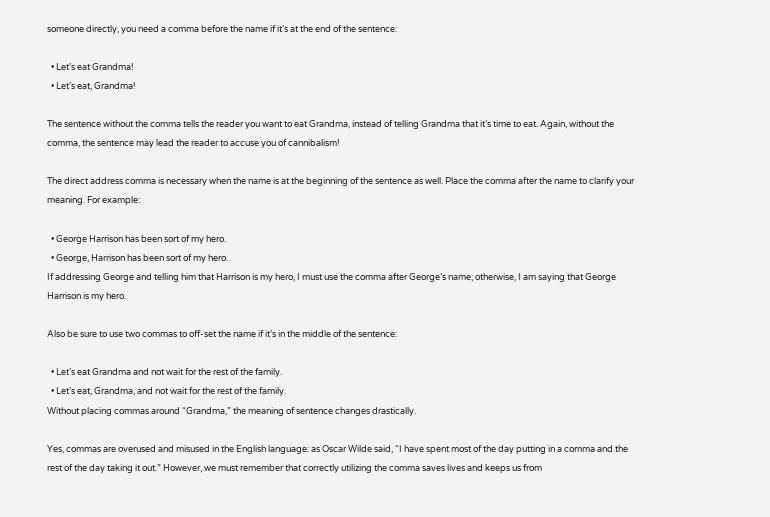someone directly, you need a comma before the name if it’s at the end of the sentence:

  • Let’s eat Grandma!
  • Let’s eat, Grandma!

The sentence without the comma tells the reader you want to eat Grandma, instead of telling Grandma that it’s time to eat. Again, without the comma, the sentence may lead the reader to accuse you of cannibalism!

The direct address comma is necessary when the name is at the beginning of the sentence as well. Place the comma after the name to clarify your meaning. For example:

  • George Harrison has been sort of my hero.
  • George, Harrison has been sort of my hero.
If addressing George and telling him that Harrison is my hero, I must use the comma after George’s name; otherwise, I am saying that George Harrison is my hero.

Also be sure to use two commas to off-set the name if it’s in the middle of the sentence:

  • Let’s eat Grandma and not wait for the rest of the family.
  • Let’s eat, Grandma, and not wait for the rest of the family.
Without placing commas around “Grandma,” the meaning of sentence changes drastically.

Yes, commas are overused and misused in the English language: as Oscar Wilde said, “I have spent most of the day putting in a comma and the rest of the day taking it out.” However, we must remember that correctly utilizing the comma saves lives and keeps us from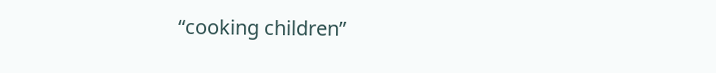“cooking children”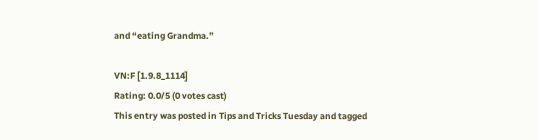and “eating Grandma.”

VN:F [1.9.8_1114]
Rating: 0.0/5 (0 votes cast)
This entry was posted in Tips and Tricks Tuesday and tagged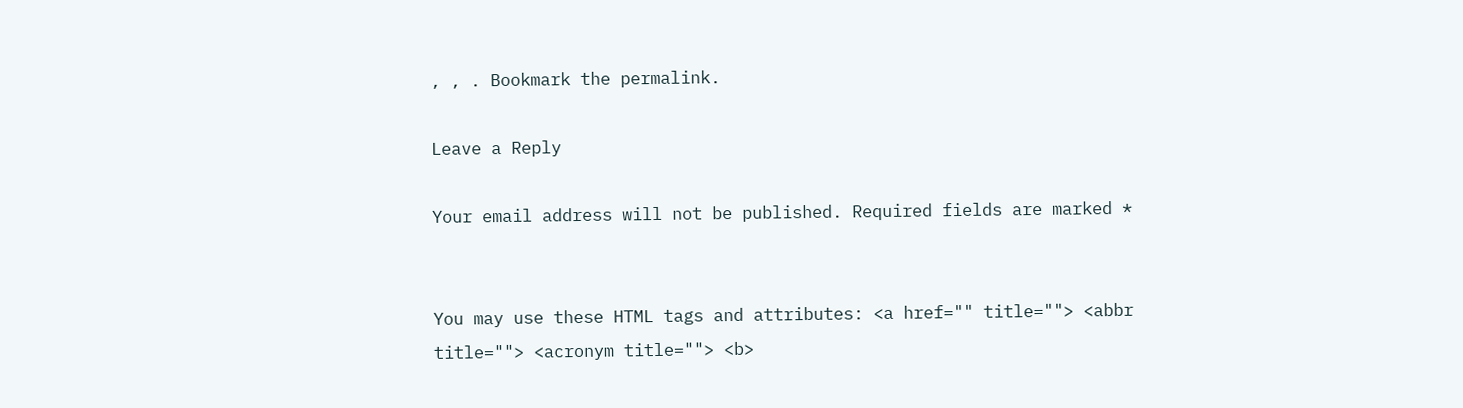, , . Bookmark the permalink.

Leave a Reply

Your email address will not be published. Required fields are marked *


You may use these HTML tags and attributes: <a href="" title=""> <abbr title=""> <acronym title=""> <b>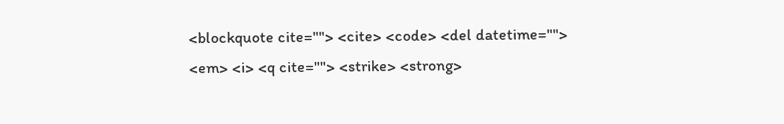<blockquote cite=""> <cite> <code> <del datetime=""> <em> <i> <q cite=""> <strike> <strong>